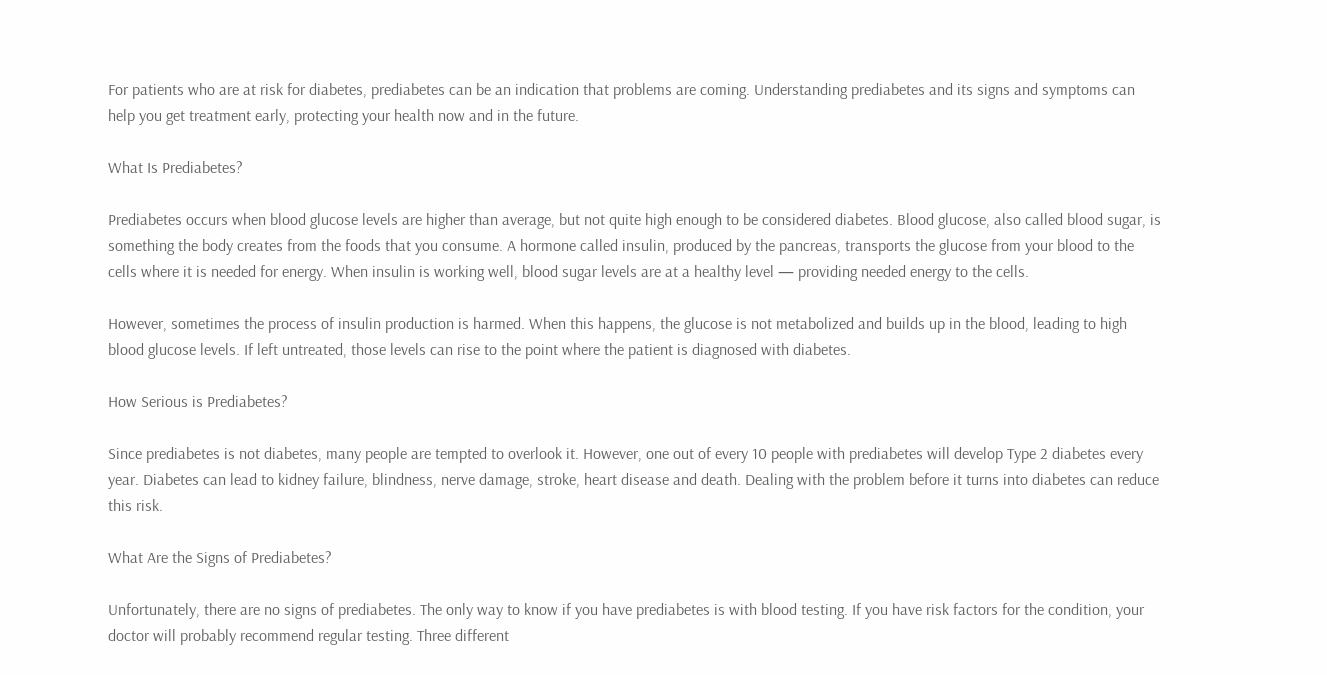For patients who are at risk for diabetes, prediabetes can be an indication that problems are coming. Understanding prediabetes and its signs and symptoms can help you get treatment early, protecting your health now and in the future.

What Is Prediabetes?

Prediabetes occurs when blood glucose levels are higher than average, but not quite high enough to be considered diabetes. Blood glucose, also called blood sugar, is something the body creates from the foods that you consume. A hormone called insulin, produced by the pancreas, transports the glucose from your blood to the cells where it is needed for energy. When insulin is working well, blood sugar levels are at a healthy level — providing needed energy to the cells.

However, sometimes the process of insulin production is harmed. When this happens, the glucose is not metabolized and builds up in the blood, leading to high blood glucose levels. If left untreated, those levels can rise to the point where the patient is diagnosed with diabetes.

How Serious is Prediabetes?

Since prediabetes is not diabetes, many people are tempted to overlook it. However, one out of every 10 people with prediabetes will develop Type 2 diabetes every year. Diabetes can lead to kidney failure, blindness, nerve damage, stroke, heart disease and death. Dealing with the problem before it turns into diabetes can reduce this risk.

What Are the Signs of Prediabetes?

Unfortunately, there are no signs of prediabetes. The only way to know if you have prediabetes is with blood testing. If you have risk factors for the condition, your doctor will probably recommend regular testing. Three different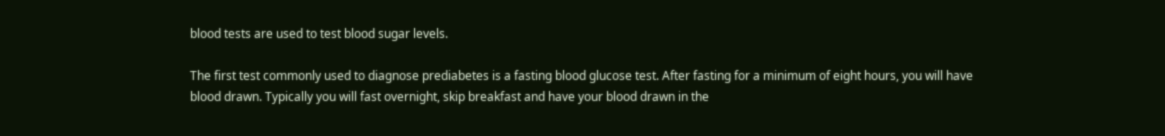blood tests are used to test blood sugar levels.

The first test commonly used to diagnose prediabetes is a fasting blood glucose test. After fasting for a minimum of eight hours, you will have blood drawn. Typically you will fast overnight, skip breakfast and have your blood drawn in the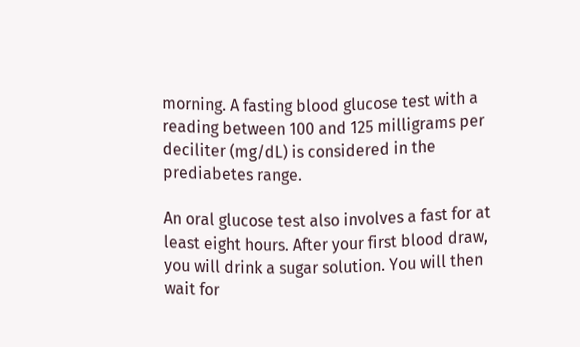morning. A fasting blood glucose test with a reading between 100 and 125 milligrams per deciliter (mg/dL) is considered in the prediabetes range.

An oral glucose test also involves a fast for at least eight hours. After your first blood draw, you will drink a sugar solution. You will then wait for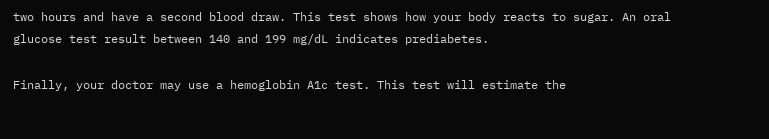two hours and have a second blood draw. This test shows how your body reacts to sugar. An oral glucose test result between 140 and 199 mg/dL indicates prediabetes.

Finally, your doctor may use a hemoglobin A1c test. This test will estimate the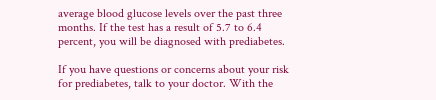average blood glucose levels over the past three months. If the test has a result of 5.7 to 6.4 percent, you will be diagnosed with prediabetes.

If you have questions or concerns about your risk for prediabetes, talk to your doctor. With the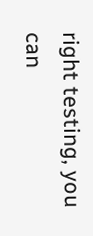right testing, you can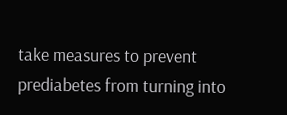take measures to prevent prediabetes from turning into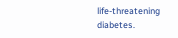life-threatening diabetes.